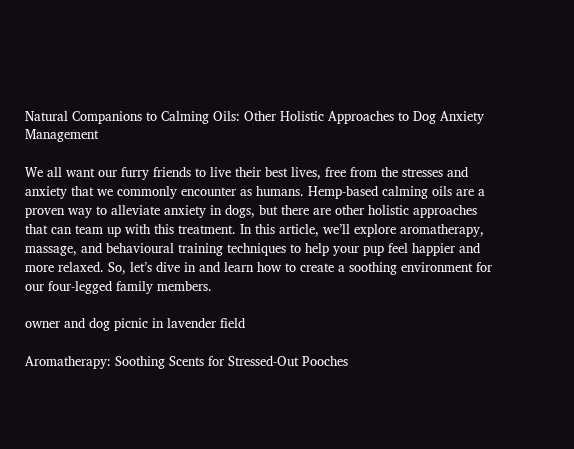Natural Companions to Calming Oils: Other Holistic Approaches to Dog Anxiety Management

We all want our furry friends to live their best lives, free from the stresses and anxiety that we commonly encounter as humans. Hemp-based calming oils are a proven way to alleviate anxiety in dogs, but there are other holistic approaches that can team up with this treatment. In this article, we’ll explore aromatherapy, massage, and behavioural training techniques to help your pup feel happier and more relaxed. So, let’s dive in and learn how to create a soothing environment for our four-legged family members.

owner and dog picnic in lavender field

Aromatherapy: Soothing Scents for Stressed-Out Pooches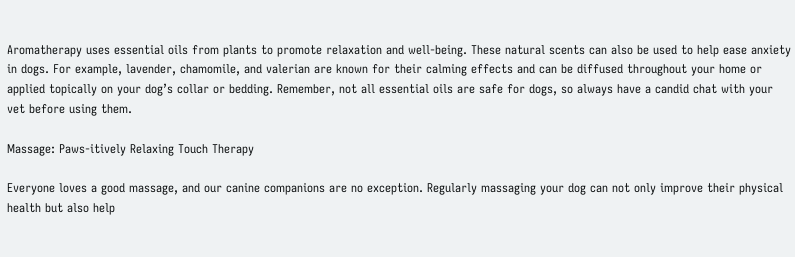Aromatherapy uses essential oils from plants to promote relaxation and well-being. These natural scents can also be used to help ease anxiety in dogs. For example, lavender, chamomile, and valerian are known for their calming effects and can be diffused throughout your home or applied topically on your dog’s collar or bedding. Remember, not all essential oils are safe for dogs, so always have a candid chat with your vet before using them.

Massage: Paws-itively Relaxing Touch Therapy

Everyone loves a good massage, and our canine companions are no exception. Regularly massaging your dog can not only improve their physical health but also help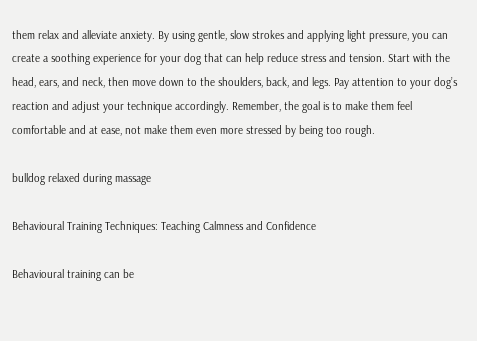them relax and alleviate anxiety. By using gentle, slow strokes and applying light pressure, you can create a soothing experience for your dog that can help reduce stress and tension. Start with the head, ears, and neck, then move down to the shoulders, back, and legs. Pay attention to your dog’s reaction and adjust your technique accordingly. Remember, the goal is to make them feel comfortable and at ease, not make them even more stressed by being too rough.

bulldog relaxed during massage

Behavioural Training Techniques: Teaching Calmness and Confidence

Behavioural training can be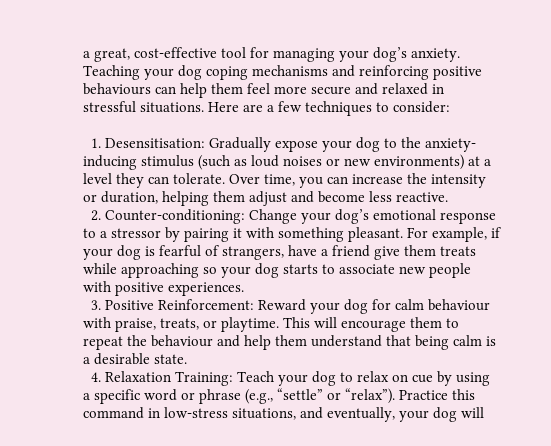a great, cost-effective tool for managing your dog’s anxiety. Teaching your dog coping mechanisms and reinforcing positive behaviours can help them feel more secure and relaxed in stressful situations. Here are a few techniques to consider:

  1. Desensitisation: Gradually expose your dog to the anxiety-inducing stimulus (such as loud noises or new environments) at a level they can tolerate. Over time, you can increase the intensity or duration, helping them adjust and become less reactive.
  2. Counter-conditioning: Change your dog’s emotional response to a stressor by pairing it with something pleasant. For example, if your dog is fearful of strangers, have a friend give them treats while approaching so your dog starts to associate new people with positive experiences.
  3. Positive Reinforcement: Reward your dog for calm behaviour with praise, treats, or playtime. This will encourage them to repeat the behaviour and help them understand that being calm is a desirable state.
  4. Relaxation Training: Teach your dog to relax on cue by using a specific word or phrase (e.g., “settle” or “relax”). Practice this command in low-stress situations, and eventually, your dog will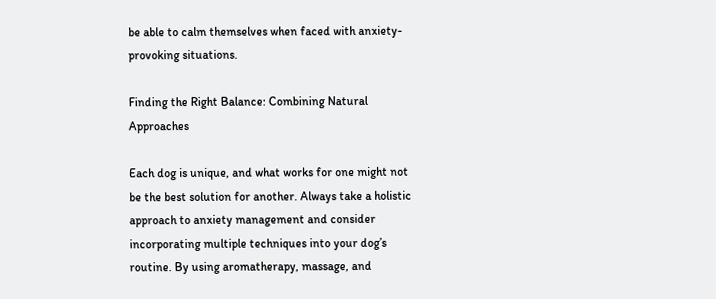be able to calm themselves when faced with anxiety-provoking situations.

Finding the Right Balance: Combining Natural Approaches

Each dog is unique, and what works for one might not be the best solution for another. Always take a holistic approach to anxiety management and consider incorporating multiple techniques into your dog’s routine. By using aromatherapy, massage, and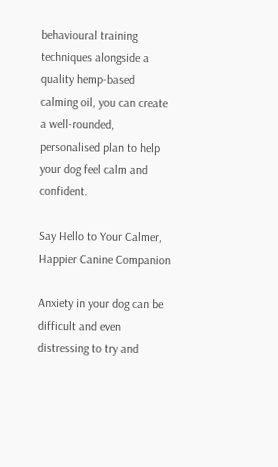behavioural training techniques alongside a quality hemp-based calming oil, you can create a well-rounded, personalised plan to help your dog feel calm and confident.

Say Hello to Your Calmer, Happier Canine Companion

Anxiety in your dog can be difficult and even distressing to try and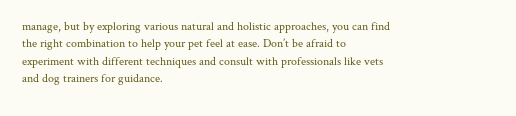manage, but by exploring various natural and holistic approaches, you can find the right combination to help your pet feel at ease. Don’t be afraid to experiment with different techniques and consult with professionals like vets and dog trainers for guidance.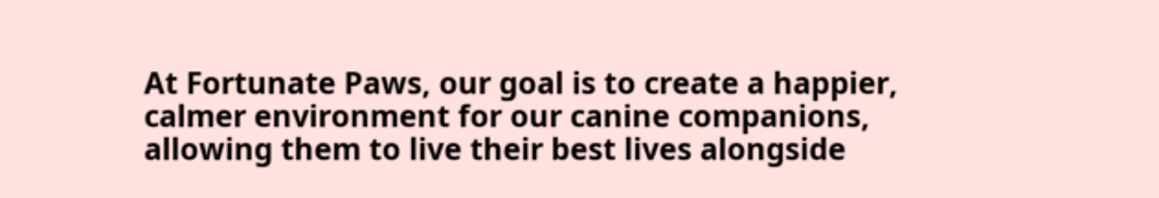At Fortunate Paws, our goal is to create a happier, calmer environment for our canine companions, allowing them to live their best lives alongside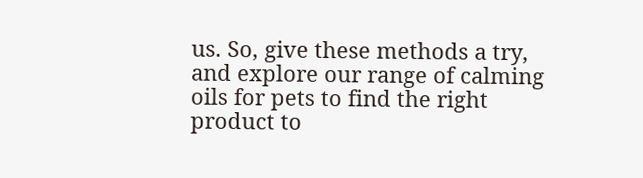us. So, give these methods a try, and explore our range of calming oils for pets to find the right product to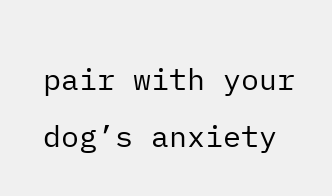pair with your dog’s anxiety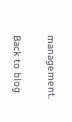management.

Back to blog